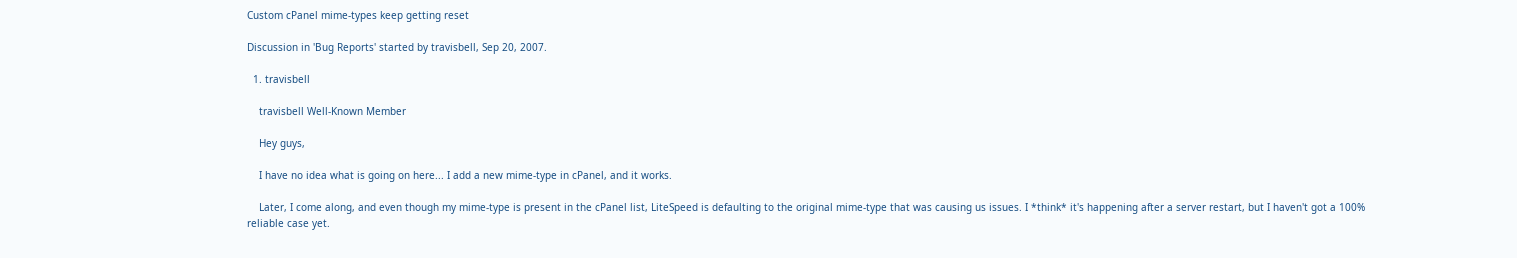Custom cPanel mime-types keep getting reset

Discussion in 'Bug Reports' started by travisbell, Sep 20, 2007.

  1. travisbell

    travisbell Well-Known Member

    Hey guys,

    I have no idea what is going on here... I add a new mime-type in cPanel, and it works.

    Later, I come along, and even though my mime-type is present in the cPanel list, LiteSpeed is defaulting to the original mime-type that was causing us issues. I *think* it's happening after a server restart, but I haven't got a 100% reliable case yet.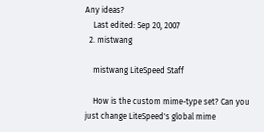Any ideas?
    Last edited: Sep 20, 2007
  2. mistwang

    mistwang LiteSpeed Staff

    How is the custom mime-type set? Can you just change LiteSpeed's global mime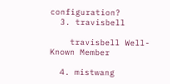configuration?
  3. travisbell

    travisbell Well-Known Member

  4. mistwang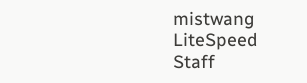mistwang LiteSpeed Staff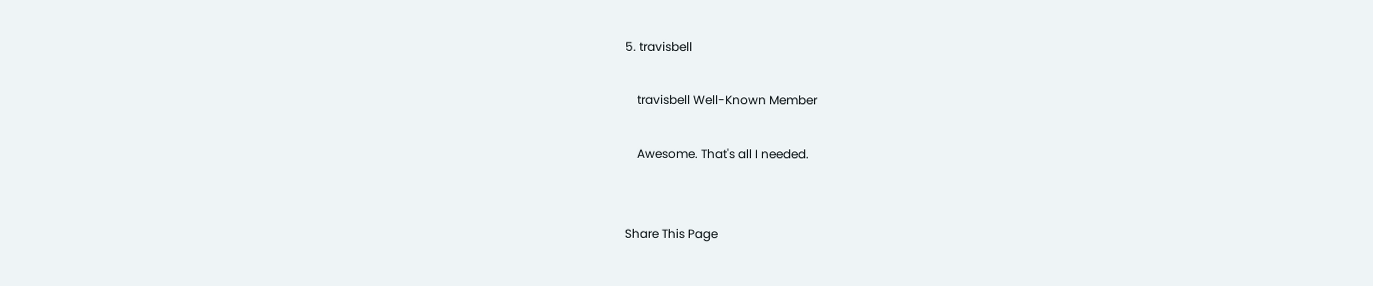5. travisbell

    travisbell Well-Known Member

    Awesome. That's all I needed.


Share This Page